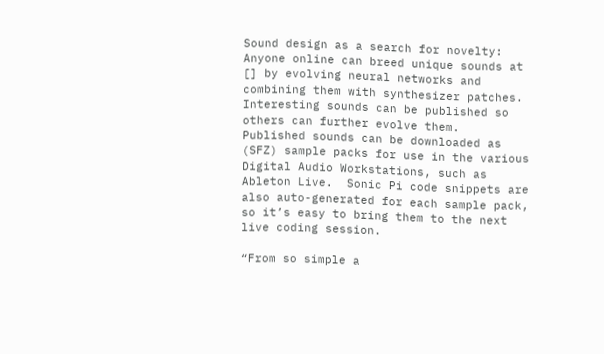Sound design as a search for novelty:  Anyone online can breed unique sounds at [] by evolving neural networks and combining them with synthesizer patches.  Interesting sounds can be published so others can further evolve them.  Published sounds can be downloaded as (SFZ) sample packs for use in the various Digital Audio Workstations, such as Ableton Live.  Sonic Pi code snippets are also auto-generated for each sample pack, so it’s easy to bring them to the next live coding session.

“From so simple a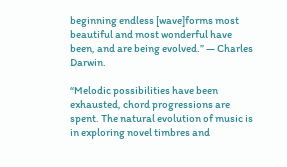beginning endless [wave]forms most beautiful and most wonderful have been, and are being evolved.” — Charles Darwin.

“Melodic possibilities have been exhausted, chord progressions are spent. The natural evolution of music is in exploring novel timbres and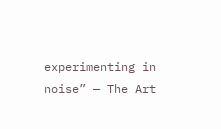experimenting in noise” — The Art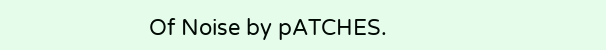Of Noise by pATCHES.